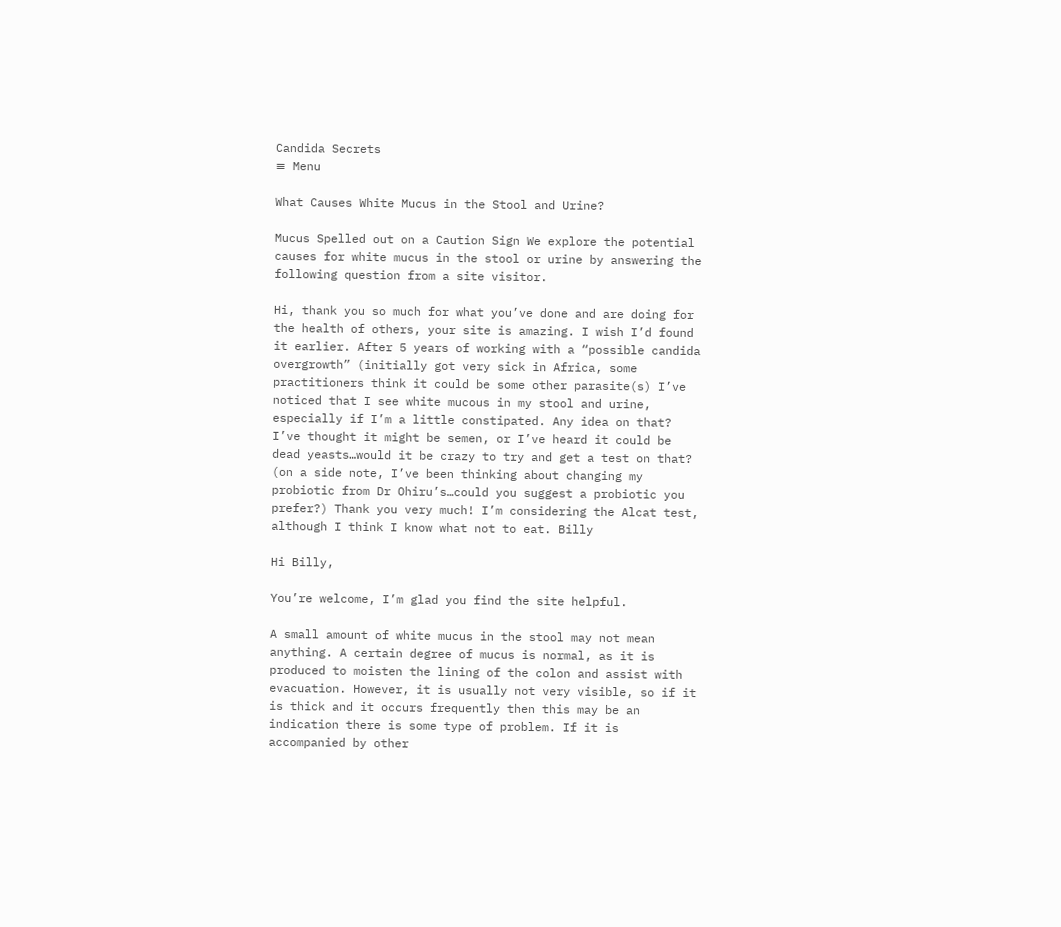Candida Secrets
≡ Menu

What Causes White Mucus in the Stool and Urine?

Mucus Spelled out on a Caution Sign We explore the potential causes for white mucus in the stool or urine by answering the following question from a site visitor.

Hi, thank you so much for what you’ve done and are doing for the health of others, your site is amazing. I wish I’d found it earlier. After 5 years of working with a “possible candida overgrowth” (initially got very sick in Africa, some practitioners think it could be some other parasite(s) I’ve noticed that I see white mucous in my stool and urine, especially if I’m a little constipated. Any idea on that? I’ve thought it might be semen, or I’ve heard it could be dead yeasts…would it be crazy to try and get a test on that? (on a side note, I’ve been thinking about changing my probiotic from Dr Ohiru’s…could you suggest a probiotic you prefer?) Thank you very much! I’m considering the Alcat test, although I think I know what not to eat. Billy

Hi Billy,

You’re welcome, I’m glad you find the site helpful.

A small amount of white mucus in the stool may not mean anything. A certain degree of mucus is normal, as it is produced to moisten the lining of the colon and assist with evacuation. However, it is usually not very visible, so if it is thick and it occurs frequently then this may be an indication there is some type of problem. If it is accompanied by other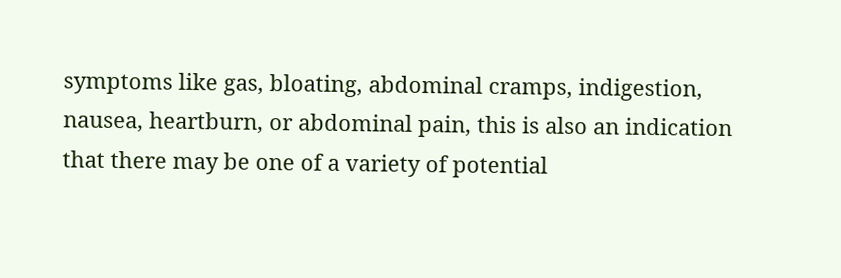symptoms like gas, bloating, abdominal cramps, indigestion, nausea, heartburn, or abdominal pain, this is also an indication that there may be one of a variety of potential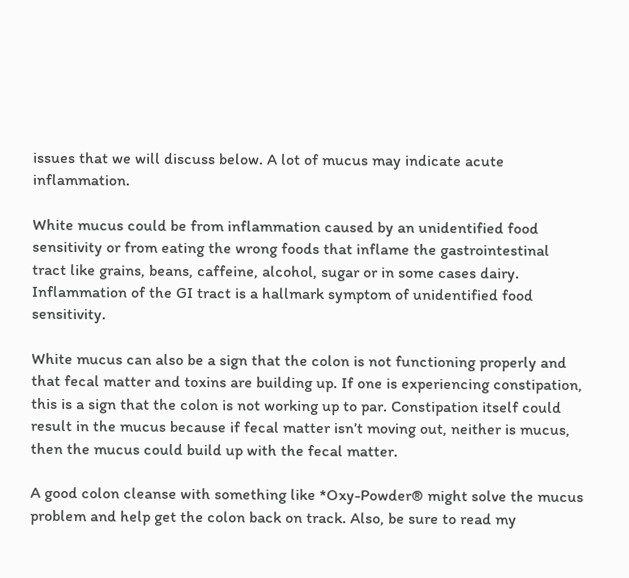issues that we will discuss below. A lot of mucus may indicate acute inflammation.

White mucus could be from inflammation caused by an unidentified food sensitivity or from eating the wrong foods that inflame the gastrointestinal tract like grains, beans, caffeine, alcohol, sugar or in some cases dairy. Inflammation of the GI tract is a hallmark symptom of unidentified food sensitivity.

White mucus can also be a sign that the colon is not functioning properly and that fecal matter and toxins are building up. If one is experiencing constipation, this is a sign that the colon is not working up to par. Constipation itself could result in the mucus because if fecal matter isn’t moving out, neither is mucus, then the mucus could build up with the fecal matter.

A good colon cleanse with something like *Oxy-Powder® might solve the mucus problem and help get the colon back on track. Also, be sure to read my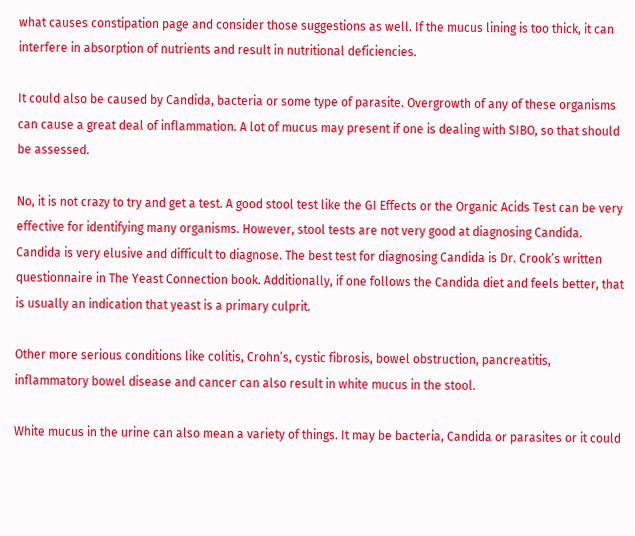what causes constipation page and consider those suggestions as well. If the mucus lining is too thick, it can interfere in absorption of nutrients and result in nutritional deficiencies.

It could also be caused by Candida, bacteria or some type of parasite. Overgrowth of any of these organisms can cause a great deal of inflammation. A lot of mucus may present if one is dealing with SIBO, so that should be assessed.

No, it is not crazy to try and get a test. A good stool test like the GI Effects or the Organic Acids Test can be very effective for identifying many organisms. However, stool tests are not very good at diagnosing Candida. Candida is very elusive and difficult to diagnose. The best test for diagnosing Candida is Dr. Crook’s written questionnaire in The Yeast Connection book. Additionally, if one follows the Candida diet and feels better, that is usually an indication that yeast is a primary culprit.

Other more serious conditions like colitis, Crohn’s, cystic fibrosis, bowel obstruction, pancreatitis, inflammatory bowel disease and cancer can also result in white mucus in the stool.

White mucus in the urine can also mean a variety of things. It may be bacteria, Candida or parasites or it could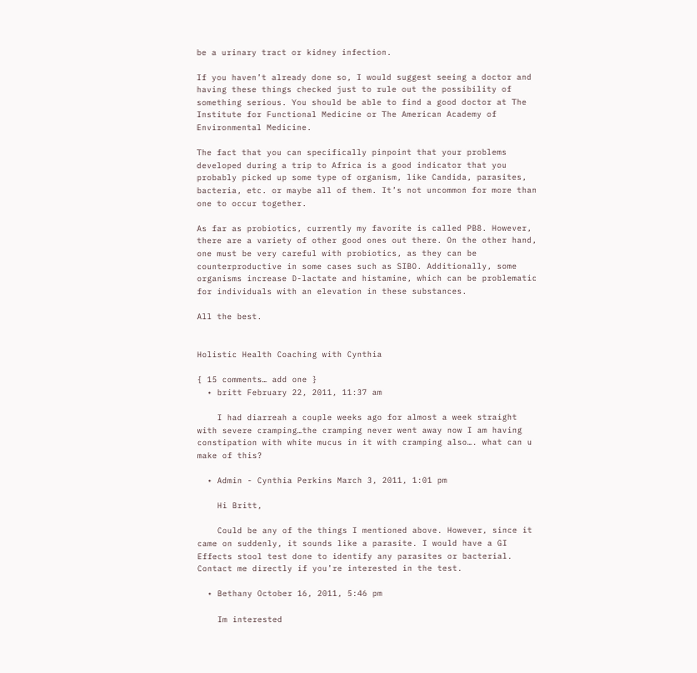be a urinary tract or kidney infection.

If you haven’t already done so, I would suggest seeing a doctor and having these things checked just to rule out the possibility of something serious. You should be able to find a good doctor at The Institute for Functional Medicine or The American Academy of Environmental Medicine.

The fact that you can specifically pinpoint that your problems developed during a trip to Africa is a good indicator that you probably picked up some type of organism, like Candida, parasites, bacteria, etc. or maybe all of them. It’s not uncommon for more than one to occur together.

As far as probiotics, currently my favorite is called PB8. However, there are a variety of other good ones out there. On the other hand, one must be very careful with probiotics, as they can be counterproductive in some cases such as SIBO. Additionally, some organisms increase D-lactate and histamine, which can be problematic for individuals with an elevation in these substances.

All the best.


Holistic Health Coaching with Cynthia

{ 15 comments… add one }
  • britt February 22, 2011, 11:37 am

    I had diarreah a couple weeks ago for almost a week straight with severe cramping…the cramping never went away now I am having constipation with white mucus in it with cramping also…. what can u make of this?

  • Admin - Cynthia Perkins March 3, 2011, 1:01 pm

    Hi Britt,

    Could be any of the things I mentioned above. However, since it came on suddenly, it sounds like a parasite. I would have a GI Effects stool test done to identify any parasites or bacterial. Contact me directly if you’re interested in the test.

  • Bethany October 16, 2011, 5:46 pm

    Im interested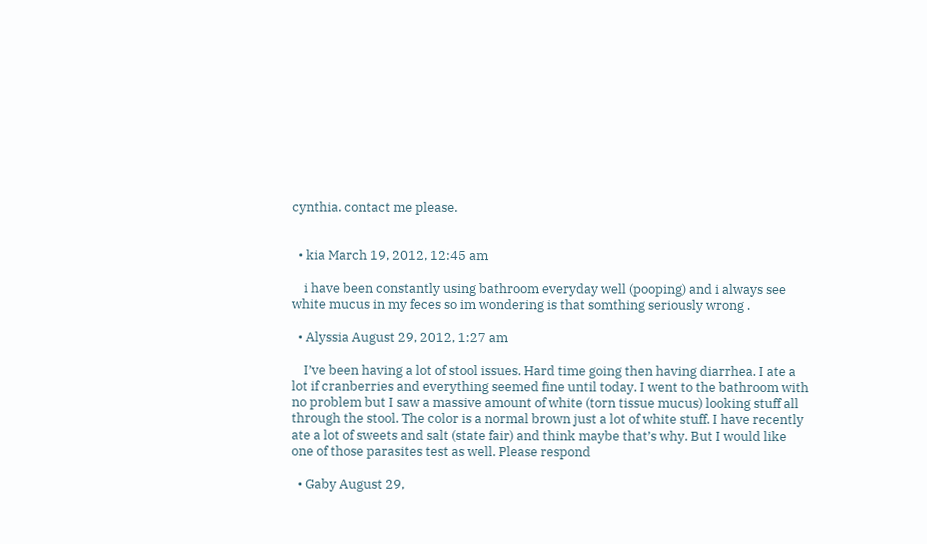cynthia. contact me please.


  • kia March 19, 2012, 12:45 am

    i have been constantly using bathroom everyday well (pooping) and i always see white mucus in my feces so im wondering is that somthing seriously wrong .

  • Alyssia August 29, 2012, 1:27 am

    I’ve been having a lot of stool issues. Hard time going then having diarrhea. I ate a lot if cranberries and everything seemed fine until today. I went to the bathroom with no problem but I saw a massive amount of white (torn tissue mucus) looking stuff all through the stool. The color is a normal brown just a lot of white stuff. I have recently ate a lot of sweets and salt (state fair) and think maybe that’s why. But I would like one of those parasites test as well. Please respond

  • Gaby August 29,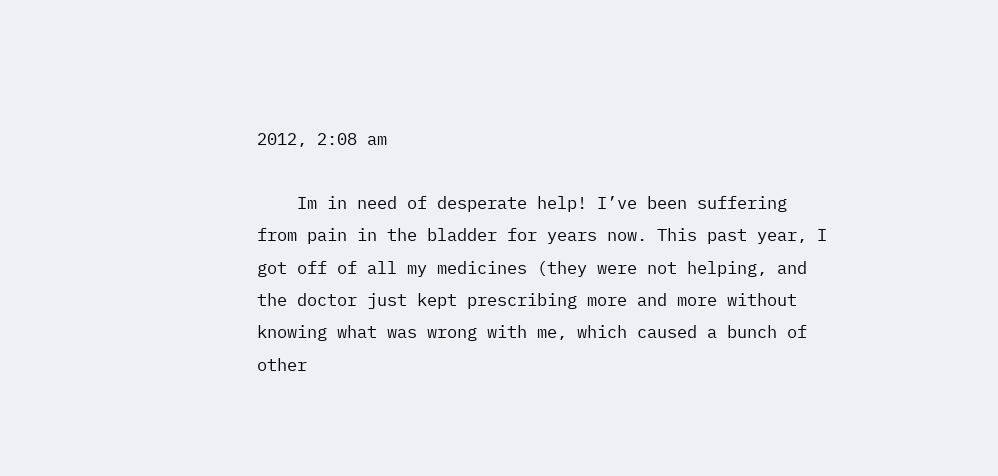2012, 2:08 am

    Im in need of desperate help! I’ve been suffering from pain in the bladder for years now. This past year, I got off of all my medicines (they were not helping, and the doctor just kept prescribing more and more without knowing what was wrong with me, which caused a bunch of other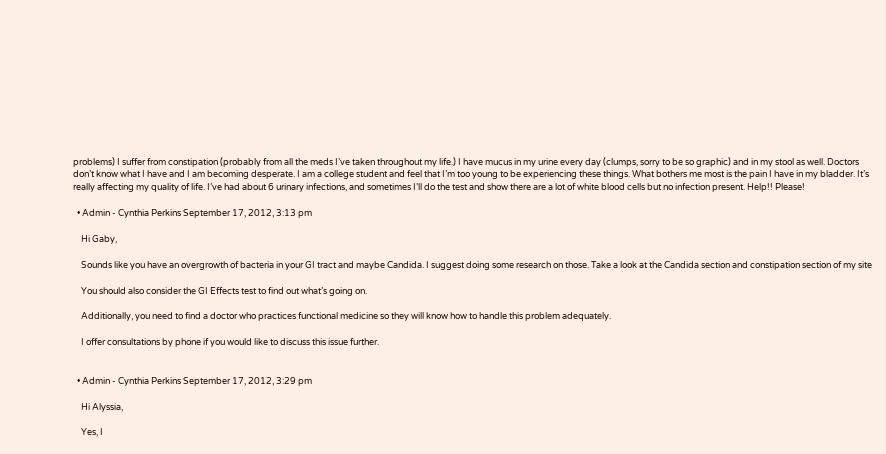problems) I suffer from constipation (probably from all the meds I’ve taken throughout my life.) I have mucus in my urine every day (clumps, sorry to be so graphic) and in my stool as well. Doctors don’t know what I have and I am becoming desperate. I am a college student and feel that I’m too young to be experiencing these things. What bothers me most is the pain I have in my bladder. It’s really affecting my quality of life. I’ve had about 6 urinary infections, and sometimes I’ll do the test and show there are a lot of white blood cells but no infection present. Help!! Please!

  • Admin - Cynthia Perkins September 17, 2012, 3:13 pm

    Hi Gaby,

    Sounds like you have an overgrowth of bacteria in your GI tract and maybe Candida. I suggest doing some research on those. Take a look at the Candida section and constipation section of my site

    You should also consider the GI Effects test to find out what’s going on.

    Additionally, you need to find a doctor who practices functional medicine so they will know how to handle this problem adequately.

    I offer consultations by phone if you would like to discuss this issue further.


  • Admin - Cynthia Perkins September 17, 2012, 3:29 pm

    Hi Alyssia,

    Yes, I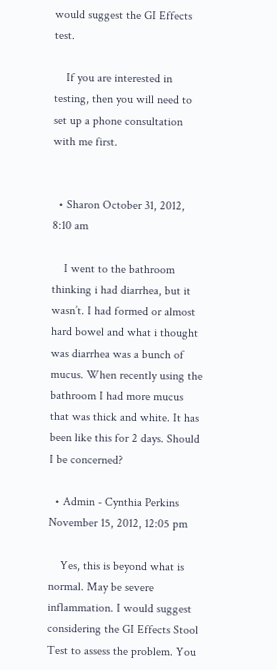would suggest the GI Effects test.

    If you are interested in testing, then you will need to set up a phone consultation with me first.


  • Sharon October 31, 2012, 8:10 am

    I went to the bathroom thinking i had diarrhea, but it wasn’t. I had formed or almost hard bowel and what i thought was diarrhea was a bunch of mucus. When recently using the bathroom I had more mucus that was thick and white. It has been like this for 2 days. Should I be concerned?

  • Admin - Cynthia Perkins November 15, 2012, 12:05 pm

    Yes, this is beyond what is normal. May be severe inflammation. I would suggest considering the GI Effects Stool Test to assess the problem. You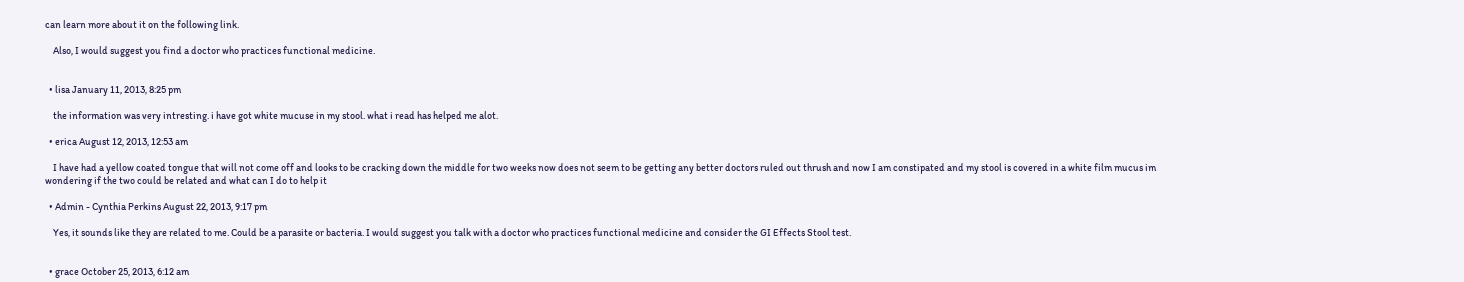can learn more about it on the following link.

    Also, I would suggest you find a doctor who practices functional medicine.


  • lisa January 11, 2013, 8:25 pm

    the information was very intresting. i have got white mucuse in my stool. what i read has helped me alot.

  • erica August 12, 2013, 12:53 am

    I have had a yellow coated tongue that will not come off and looks to be cracking down the middle for two weeks now does not seem to be getting any better doctors ruled out thrush and now I am constipated and my stool is covered in a white film mucus im wondering if the two could be related and what can I do to help it

  • Admin - Cynthia Perkins August 22, 2013, 9:17 pm

    Yes, it sounds like they are related to me. Could be a parasite or bacteria. I would suggest you talk with a doctor who practices functional medicine and consider the GI Effects Stool test.


  • grace October 25, 2013, 6:12 am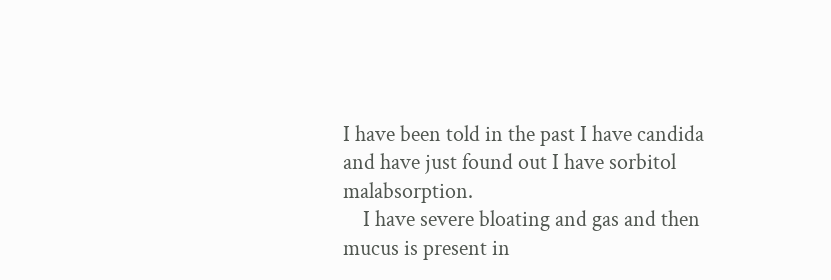I have been told in the past I have candida and have just found out I have sorbitol malabsorption.
    I have severe bloating and gas and then mucus is present in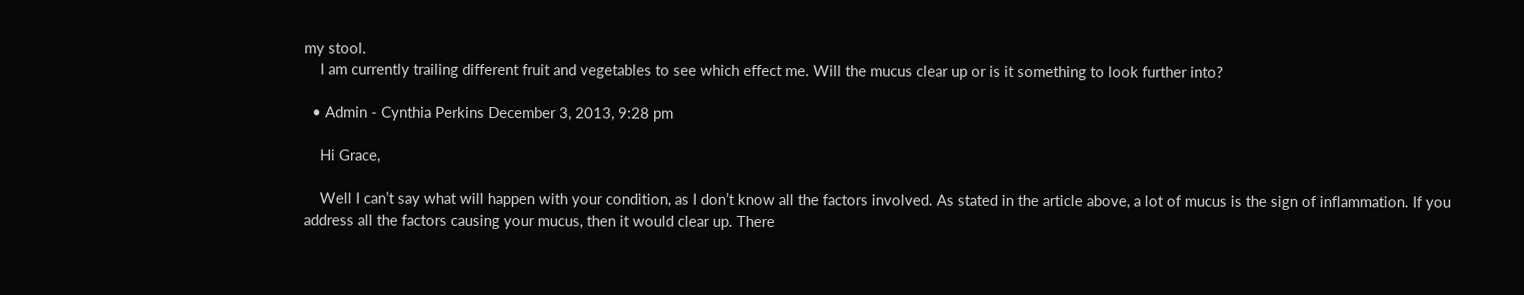my stool.
    I am currently trailing different fruit and vegetables to see which effect me. Will the mucus clear up or is it something to look further into?

  • Admin - Cynthia Perkins December 3, 2013, 9:28 pm

    Hi Grace,

    Well I can’t say what will happen with your condition, as I don’t know all the factors involved. As stated in the article above, a lot of mucus is the sign of inflammation. If you address all the factors causing your mucus, then it would clear up. There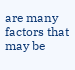are many factors that may be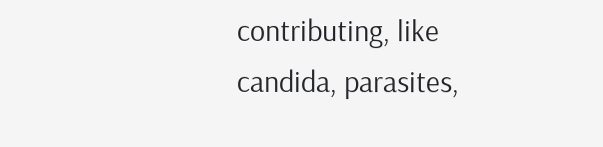contributing, like candida, parasites,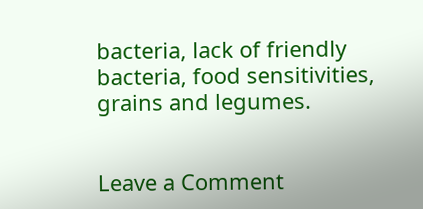bacteria, lack of friendly bacteria, food sensitivities, grains and legumes.


Leave a Comment